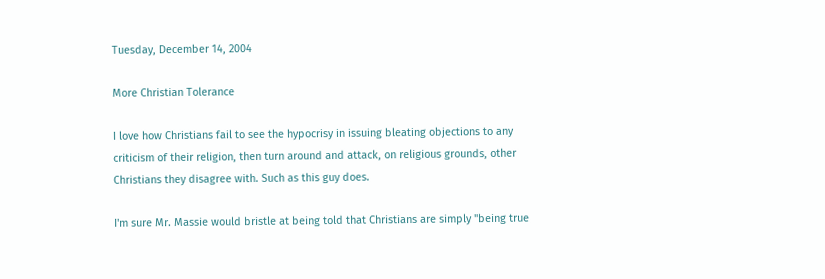Tuesday, December 14, 2004

More Christian Tolerance

I love how Christians fail to see the hypocrisy in issuing bleating objections to any criticism of their religion, then turn around and attack, on religious grounds, other Christians they disagree with. Such as this guy does.

I'm sure Mr. Massie would bristle at being told that Christians are simply "being true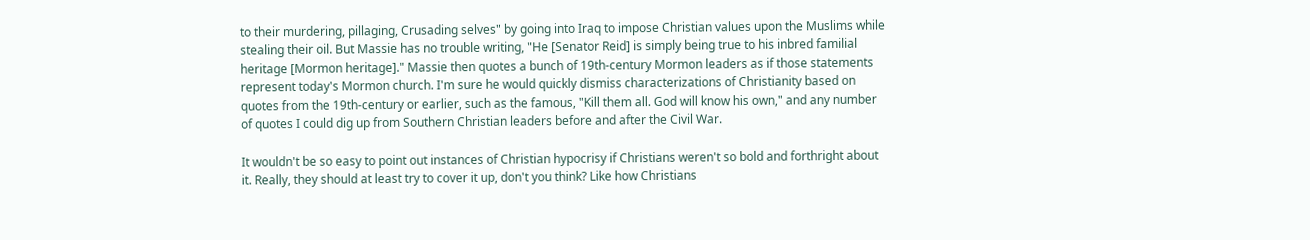to their murdering, pillaging, Crusading selves" by going into Iraq to impose Christian values upon the Muslims while stealing their oil. But Massie has no trouble writing, "He [Senator Reid] is simply being true to his inbred familial heritage [Mormon heritage]." Massie then quotes a bunch of 19th-century Mormon leaders as if those statements represent today's Mormon church. I'm sure he would quickly dismiss characterizations of Christianity based on quotes from the 19th-century or earlier, such as the famous, "Kill them all. God will know his own," and any number of quotes I could dig up from Southern Christian leaders before and after the Civil War.

It wouldn't be so easy to point out instances of Christian hypocrisy if Christians weren't so bold and forthright about it. Really, they should at least try to cover it up, don't you think? Like how Christians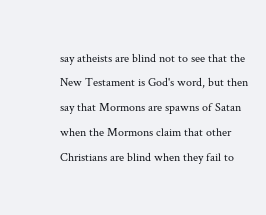say atheists are blind not to see that the New Testament is God's word, but then say that Mormons are spawns of Satan when the Mormons claim that other Christians are blind when they fail to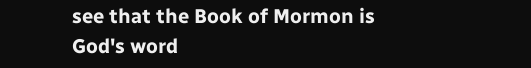see that the Book of Mormon is God's word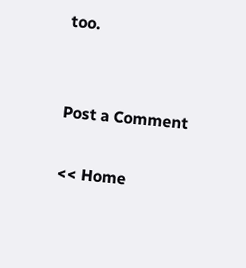too.


Post a Comment

<< Home